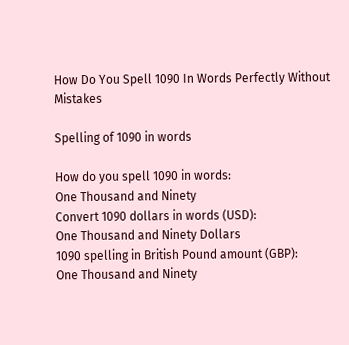How Do You Spell 1090 In Words Perfectly Without Mistakes

Spelling of 1090 in words

How do you spell 1090 in words:
One Thousand and Ninety
Convert 1090 dollars in words (USD):
One Thousand and Ninety Dollars
1090 spelling in British Pound amount (GBP):
One Thousand and Ninety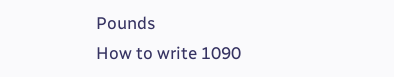Pounds
How to write 1090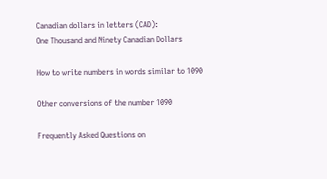Canadian dollars in letters (CAD):
One Thousand and Ninety Canadian Dollars

How to write numbers in words similar to 1090

Other conversions of the number 1090

Frequently Asked Questions on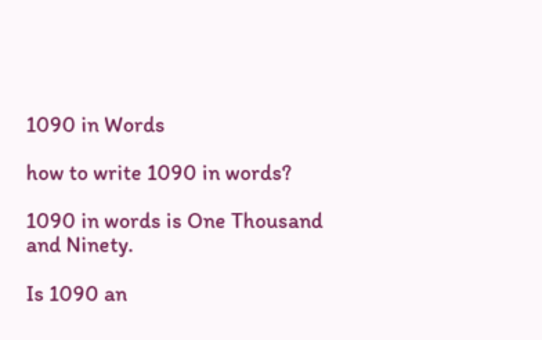1090 in Words

how to write 1090 in words?

1090 in words is One Thousand and Ninety.

Is 1090 an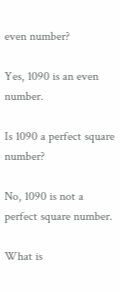even number?

Yes, 1090 is an even number.

Is 1090 a perfect square number?

No, 1090 is not a perfect square number.

What is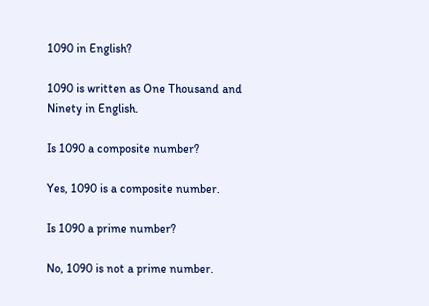1090 in English?

1090 is written as One Thousand and Ninety in English.

Is 1090 a composite number?

Yes, 1090 is a composite number.

Is 1090 a prime number?

No, 1090 is not a prime number.